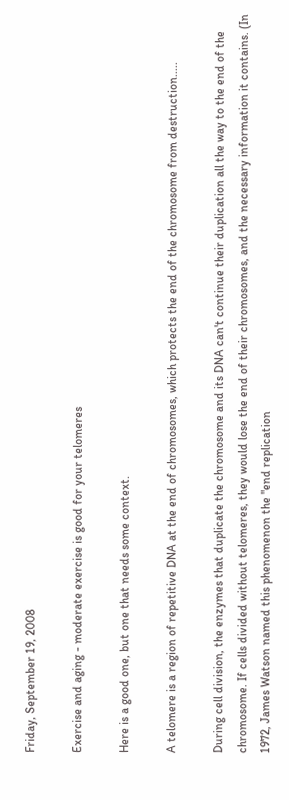Friday, September 19, 2008

Exercise and aging - moderate exercise is good for your telomeres

Here is a good one, but one that needs some context.

A telomere is a region of repetitive DNA at the end of chromosomes, which protects the end of the chromosome from destruction.....

During cell division, the enzymes that duplicate the chromosome and its DNA can't continue their duplication all the way to the end of the chromosome. If cells divided without telomeres, they would lose the end of their chromosomes, and the necessary information it contains. (In 1972, James Watson named this phenomenon the "end replication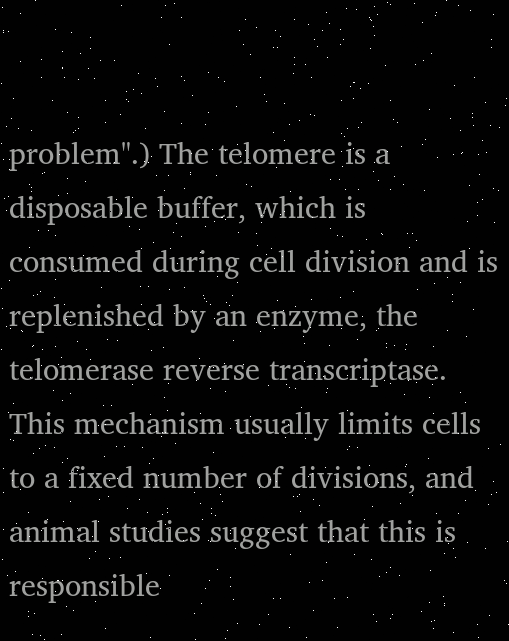problem".) The telomere is a disposable buffer, which is consumed during cell division and is replenished by an enzyme, the telomerase reverse transcriptase.
This mechanism usually limits cells to a fixed number of divisions, and animal studies suggest that this is responsible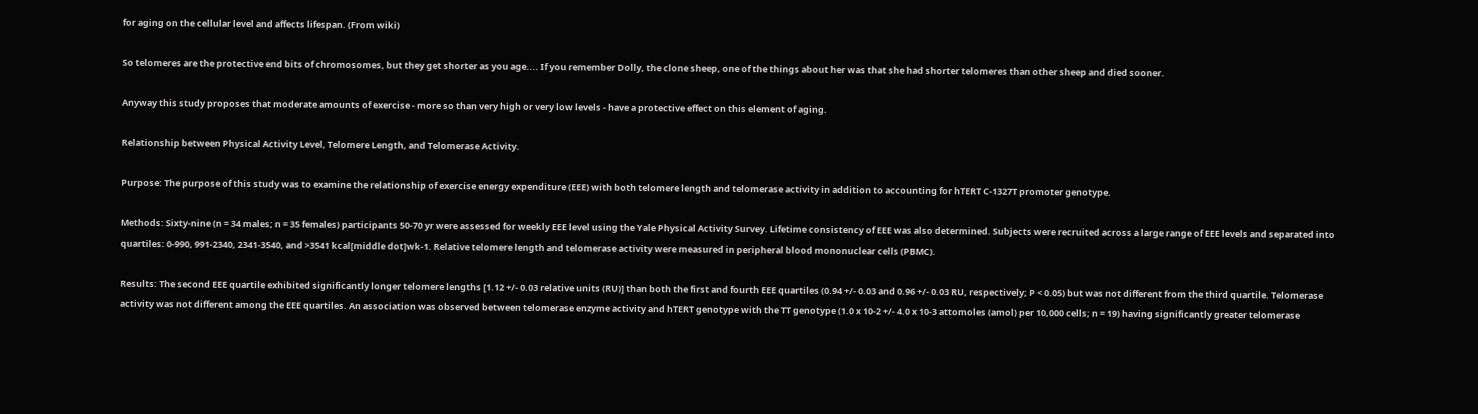for aging on the cellular level and affects lifespan. (From wiki)

So telomeres are the protective end bits of chromosomes, but they get shorter as you age.... If you remember Dolly, the clone sheep, one of the things about her was that she had shorter telomeres than other sheep and died sooner.

Anyway this study proposes that moderate amounts of exercise - more so than very high or very low levels - have a protective effect on this element of aging.

Relationship between Physical Activity Level, Telomere Length, and Telomerase Activity.

Purpose: The purpose of this study was to examine the relationship of exercise energy expenditure (EEE) with both telomere length and telomerase activity in addition to accounting for hTERT C-1327T promoter genotype.

Methods: Sixty-nine (n = 34 males; n = 35 females) participants 50-70 yr were assessed for weekly EEE level using the Yale Physical Activity Survey. Lifetime consistency of EEE was also determined. Subjects were recruited across a large range of EEE levels and separated into quartiles: 0-990, 991-2340, 2341-3540, and >3541 kcal[middle dot]wk-1. Relative telomere length and telomerase activity were measured in peripheral blood mononuclear cells (PBMC).

Results: The second EEE quartile exhibited significantly longer telomere lengths [1.12 +/- 0.03 relative units (RU)] than both the first and fourth EEE quartiles (0.94 +/- 0.03 and 0.96 +/- 0.03 RU, respectively; P < 0.05) but was not different from the third quartile. Telomerase activity was not different among the EEE quartiles. An association was observed between telomerase enzyme activity and hTERT genotype with the TT genotype (1.0 x 10-2 +/- 4.0 x 10-3 attomoles (amol) per 10,000 cells; n = 19) having significantly greater telomerase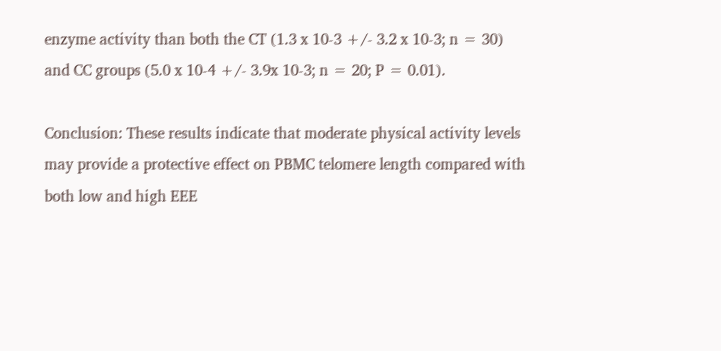enzyme activity than both the CT (1.3 x 10-3 +/- 3.2 x 10-3; n = 30) and CC groups (5.0 x 10-4 +/- 3.9x 10-3; n = 20; P = 0.01).

Conclusion: These results indicate that moderate physical activity levels may provide a protective effect on PBMC telomere length compared with both low and high EEE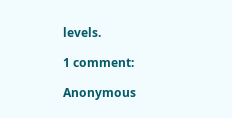levels.

1 comment:

Anonymous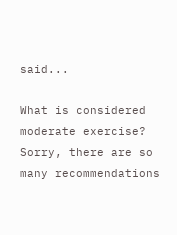said...

What is considered moderate exercise? Sorry, there are so many recommendations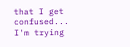that I get confused... I'm trying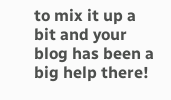to mix it up a bit and your blog has been a big help there!